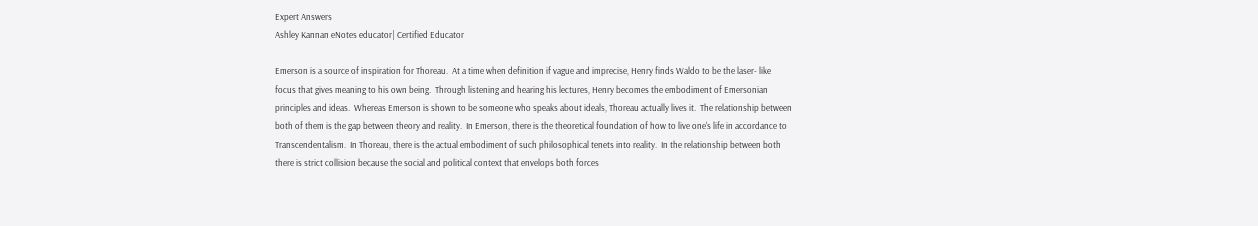Expert Answers
Ashley Kannan eNotes educator| Certified Educator

Emerson is a source of inspiration for Thoreau.  At a time when definition if vague and imprecise, Henry finds Waldo to be the laser- like focus that gives meaning to his own being.  Through listening and hearing his lectures, Henry becomes the embodiment of Emersonian principles and ideas.  Whereas Emerson is shown to be someone who speaks about ideals, Thoreau actually lives it.  The relationship between both of them is the gap between theory and reality.  In Emerson, there is the theoretical foundation of how to live one's life in accordance to Transcendentalism.  In Thoreau, there is the actual embodiment of such philosophical tenets into reality.  In the relationship between both there is strict collision because the social and political context that envelops both forces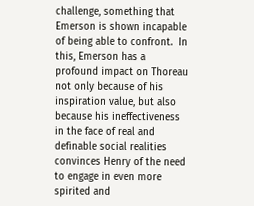challenge, something that Emerson is shown incapable of being able to confront.  In this, Emerson has a profound impact on Thoreau not only because of his inspiration value, but also because his ineffectiveness in the face of real and definable social realities convinces Henry of the need to engage in even more spirited and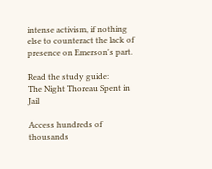intense activism, if nothing else to counteract the lack of presence on Emerson's part.

Read the study guide:
The Night Thoreau Spent in Jail

Access hundreds of thousands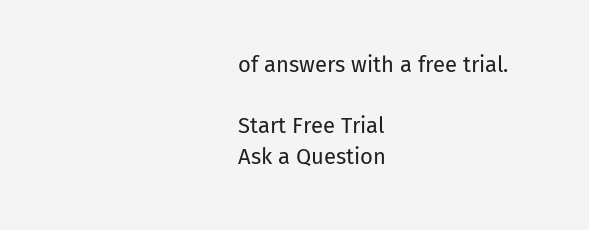of answers with a free trial.

Start Free Trial
Ask a Question